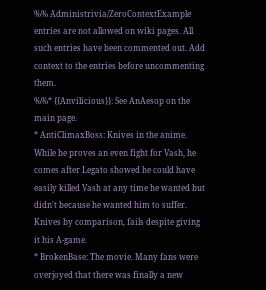%% Administrivia/ZeroContextExample entries are not allowed on wiki pages. All such entries have been commented out. Add context to the entries before uncommenting them.
%%* {{Anvilicious}}: See AnAesop on the main page.
* AntiClimaxBoss: Knives in the anime. While he proves an even fight for Vash, he comes after Legato showed he could have easily killed Vash at any time he wanted but didn't because he wanted him to suffer. Knives by comparison, fails despite giving it his A-game.
* BrokenBase: The movie. Many fans were overjoyed that there was finally a new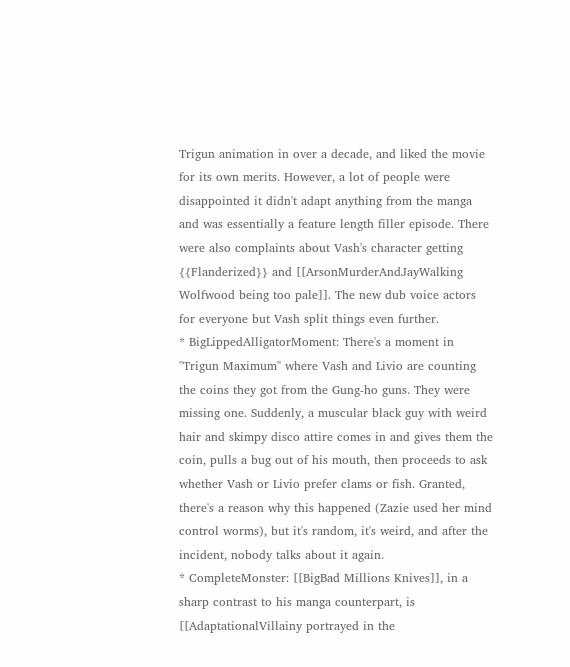Trigun animation in over a decade, and liked the movie for its own merits. However, a lot of people were disappointed it didn't adapt anything from the manga and was essentially a feature length filler episode. There were also complaints about Vash's character getting {{Flanderized}} and [[ArsonMurderAndJayWalking Wolfwood being too pale]]. The new dub voice actors for everyone but Vash split things even further.
* BigLippedAlligatorMoment: There's a moment in ''Trigun Maximum'' where Vash and Livio are counting the coins they got from the Gung-ho guns. They were missing one. Suddenly, a muscular black guy with weird hair and skimpy disco attire comes in and gives them the coin, pulls a bug out of his mouth, then proceeds to ask whether Vash or Livio prefer clams or fish. Granted, there's a reason why this happened (Zazie used her mind control worms), but it's random, it's weird, and after the incident, nobody talks about it again.
* CompleteMonster: [[BigBad Millions Knives]], in a sharp contrast to his manga counterpart, is [[AdaptationalVillainy portrayed in the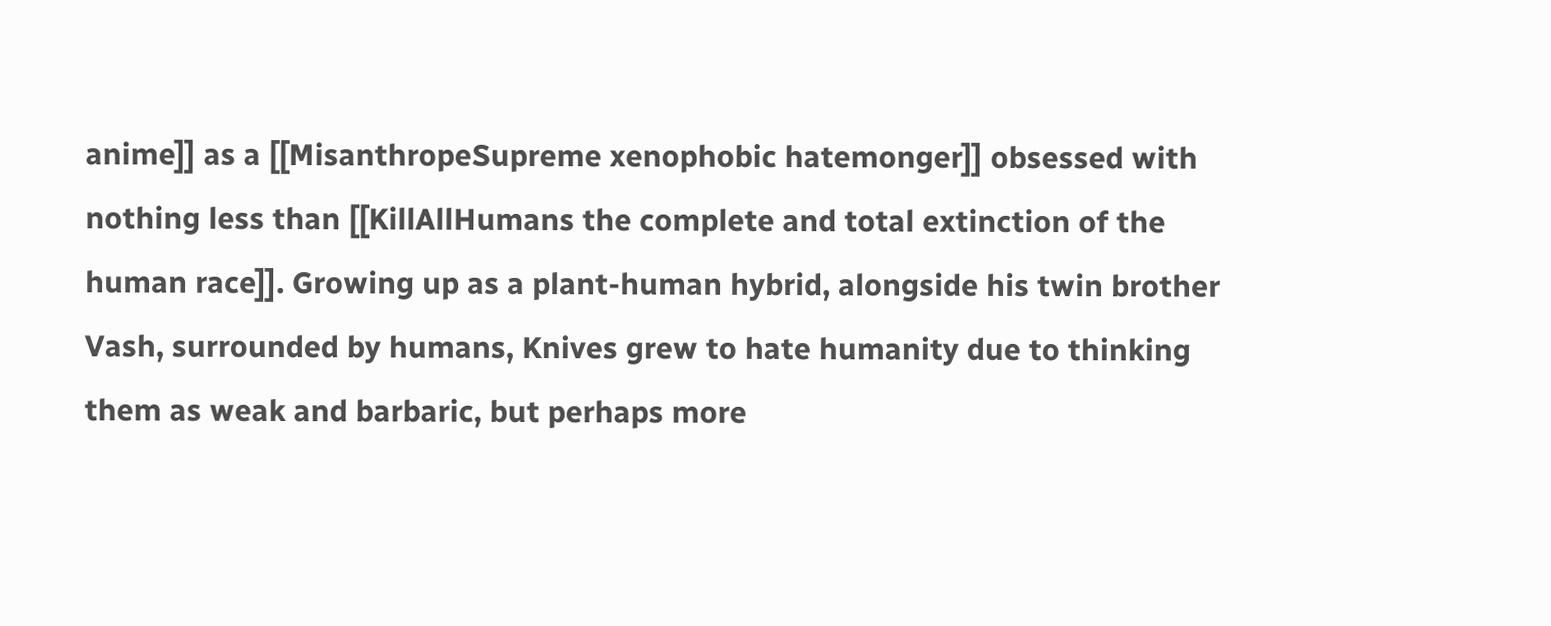anime]] as a [[MisanthropeSupreme xenophobic hatemonger]] obsessed with nothing less than [[KillAllHumans the complete and total extinction of the human race]]. Growing up as a plant-human hybrid, alongside his twin brother Vash, surrounded by humans, Knives grew to hate humanity due to thinking them as weak and barbaric, but perhaps more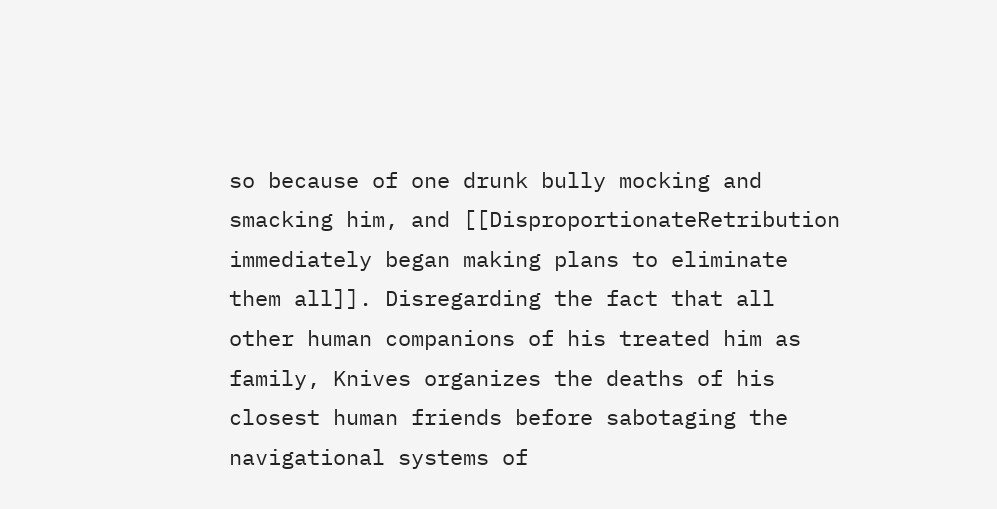so because of one drunk bully mocking and smacking him, and [[DisproportionateRetribution immediately began making plans to eliminate them all]]. Disregarding the fact that all other human companions of his treated him as family, Knives organizes the deaths of his closest human friends before sabotaging the navigational systems of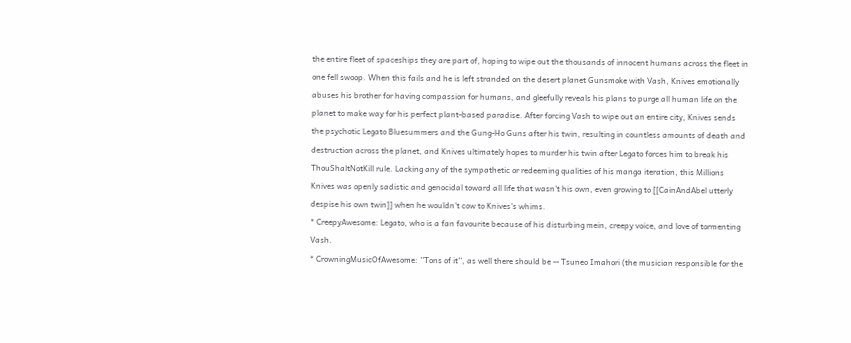the entire fleet of spaceships they are part of, hoping to wipe out the thousands of innocent humans across the fleet in one fell swoop. When this fails and he is left stranded on the desert planet Gunsmoke with Vash, Knives emotionally abuses his brother for having compassion for humans, and gleefully reveals his plans to purge all human life on the planet to make way for his perfect plant-based paradise. After forcing Vash to wipe out an entire city, Knives sends the psychotic Legato Bluesummers and the Gung-Ho Guns after his twin, resulting in countless amounts of death and destruction across the planet, and Knives ultimately hopes to murder his twin after Legato forces him to break his ThouShaltNotKill rule. Lacking any of the sympathetic or redeeming qualities of his manga iteration, this Millions Knives was openly sadistic and genocidal toward all life that wasn't his own, even growing to [[CainAndAbel utterly despise his own twin]] when he wouldn't cow to Knives's whims.
* CreepyAwesome: Legato, who is a fan favourite because of his disturbing mein, creepy voice, and love of tormenting Vash.
* CrowningMusicOfAwesome: ''Tons of it'', as well there should be -- Tsuneo Imahori (the musician responsible for the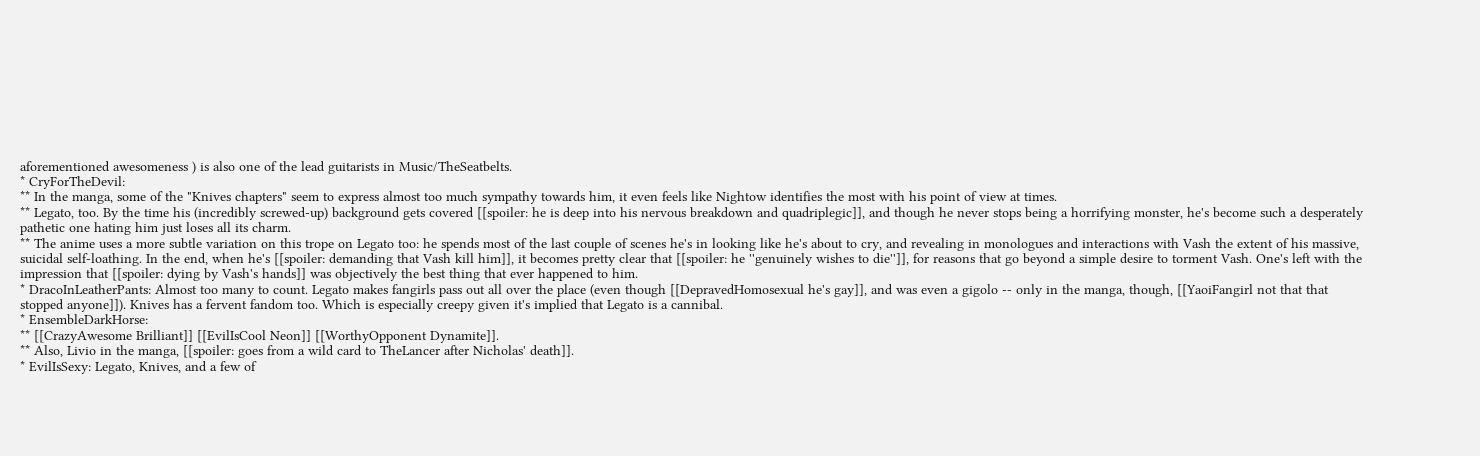aforementioned awesomeness ) is also one of the lead guitarists in Music/TheSeatbelts.
* CryForTheDevil:
** In the manga, some of the "Knives chapters" seem to express almost too much sympathy towards him, it even feels like Nightow identifies the most with his point of view at times.
** Legato, too. By the time his (incredibly screwed-up) background gets covered [[spoiler: he is deep into his nervous breakdown and quadriplegic]], and though he never stops being a horrifying monster, he's become such a desperately pathetic one hating him just loses all its charm.
** The anime uses a more subtle variation on this trope on Legato too: he spends most of the last couple of scenes he's in looking like he's about to cry, and revealing in monologues and interactions with Vash the extent of his massive, suicidal self-loathing. In the end, when he's [[spoiler: demanding that Vash kill him]], it becomes pretty clear that [[spoiler: he ''genuinely wishes to die'']], for reasons that go beyond a simple desire to torment Vash. One's left with the impression that [[spoiler: dying by Vash's hands]] was objectively the best thing that ever happened to him.
* DracoInLeatherPants: Almost too many to count. Legato makes fangirls pass out all over the place (even though [[DepravedHomosexual he's gay]], and was even a gigolo -- only in the manga, though, [[YaoiFangirl not that that stopped anyone]]). Knives has a fervent fandom too. Which is especially creepy given it's implied that Legato is a cannibal.
* EnsembleDarkHorse:
** [[CrazyAwesome Brilliant]] [[EvilIsCool Neon]] [[WorthyOpponent Dynamite]].
** Also, Livio in the manga, [[spoiler: goes from a wild card to TheLancer after Nicholas' death]].
* EvilIsSexy: Legato, Knives, and a few of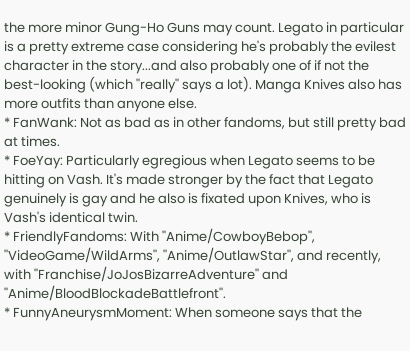the more minor Gung-Ho Guns may count. Legato in particular is a pretty extreme case considering he's probably the evilest character in the story...and also probably one of if not the best-looking (which ''really'' says a lot). Manga Knives also has more outfits than anyone else.
* FanWank: Not as bad as in other fandoms, but still pretty bad at times.
* FoeYay: Particularly egregious when Legato seems to be hitting on Vash. It's made stronger by the fact that Legato genuinely is gay and he also is fixated upon Knives, who is Vash's identical twin.
* FriendlyFandoms: With ''Anime/CowboyBebop'', ''VideoGame/WildArms'', ''Anime/OutlawStar'', and recently, with ''Franchise/JoJosBizarreAdventure'' and ''Anime/BloodBlockadeBattlefront''.
* FunnyAneurysmMoment: When someone says that the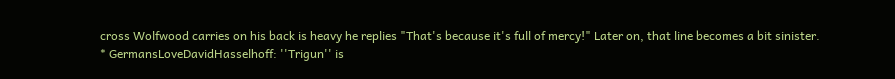cross Wolfwood carries on his back is heavy he replies "That's because it's full of mercy!" Later on, that line becomes a bit sinister.
* GermansLoveDavidHasselhoff: ''Trigun'' is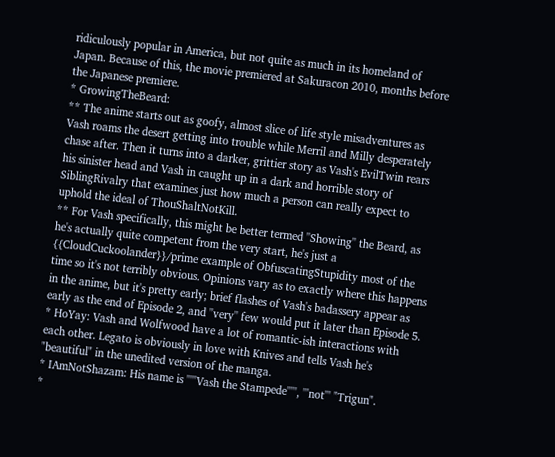ridiculously popular in America, but not quite as much in its homeland of Japan. Because of this, the movie premiered at Sakuracon 2010, months before the Japanese premiere.
* GrowingTheBeard:
** The anime starts out as goofy, almost slice of life style misadventures as Vash roams the desert getting into trouble while Merril and Milly desperately chase after. Then it turns into a darker, grittier story as Vash's EvilTwin rears his sinister head and Vash in caught up in a dark and horrible story of SiblingRivalry that examines just how much a person can really expect to uphold the ideal of ThouShaltNotKill.
** For Vash specifically, this might be better termed ''Showing'' the Beard, as he's actually quite competent from the very start, he's just a {{CloudCuckoolander}}/prime example of ObfuscatingStupidity most of the time so it's not terribly obvious. Opinions vary as to exactly where this happens in the anime, but it's pretty early; brief flashes of Vash's badassery appear as early as the end of Episode 2, and ''very'' few would put it later than Episode 5.
* HoYay: Vash and Wolfwood have a lot of romantic-ish interactions with each other. Legato is obviously in love with Knives and tells Vash he's "beautiful" in the unedited version of the manga.
* IAmNotShazam: His name is '''''Vash the Stampede''''', '''not''' "Trigun".
*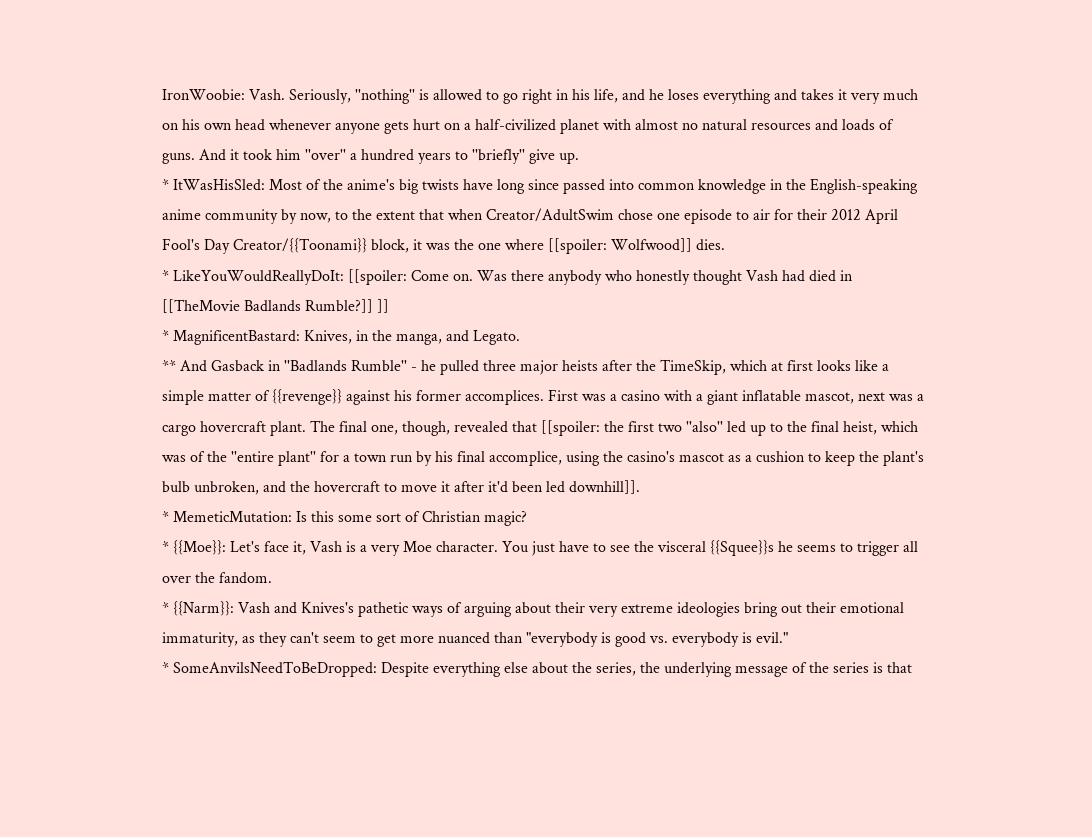IronWoobie: Vash. Seriously, ''nothing'' is allowed to go right in his life, and he loses everything and takes it very much on his own head whenever anyone gets hurt on a half-civilized planet with almost no natural resources and loads of guns. And it took him ''over'' a hundred years to ''briefly'' give up.
* ItWasHisSled: Most of the anime's big twists have long since passed into common knowledge in the English-speaking anime community by now, to the extent that when Creator/AdultSwim chose one episode to air for their 2012 April Fool's Day Creator/{{Toonami}} block, it was the one where [[spoiler: Wolfwood]] dies.
* LikeYouWouldReallyDoIt: [[spoiler: Come on. Was there anybody who honestly thought Vash had died in [[TheMovie Badlands Rumble?]] ]]
* MagnificentBastard: Knives, in the manga, and Legato.
** And Gasback in ''Badlands Rumble'' - he pulled three major heists after the TimeSkip, which at first looks like a simple matter of {{revenge}} against his former accomplices. First was a casino with a giant inflatable mascot, next was a cargo hovercraft plant. The final one, though, revealed that [[spoiler: the first two ''also'' led up to the final heist, which was of the ''entire plant'' for a town run by his final accomplice, using the casino's mascot as a cushion to keep the plant's bulb unbroken, and the hovercraft to move it after it'd been led downhill]].
* MemeticMutation: Is this some sort of Christian magic?
* {{Moe}}: Let's face it, Vash is a very Moe character. You just have to see the visceral {{Squee}}s he seems to trigger all over the fandom.
* {{Narm}}: Vash and Knives's pathetic ways of arguing about their very extreme ideologies bring out their emotional immaturity, as they can't seem to get more nuanced than "everybody is good vs. everybody is evil."
* SomeAnvilsNeedToBeDropped: Despite everything else about the series, the underlying message of the series is that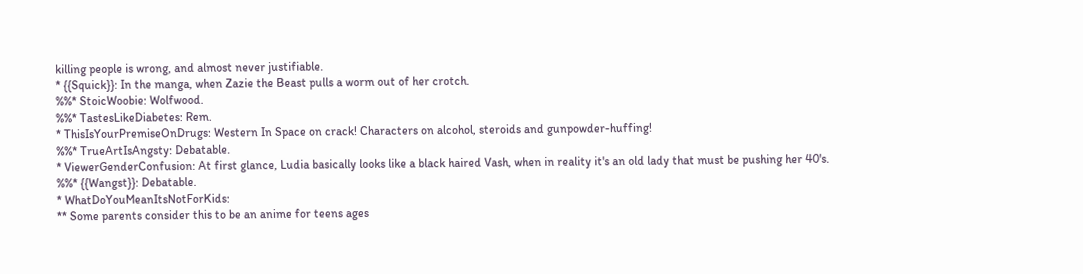killing people is wrong, and almost never justifiable.
* {{Squick}}: In the manga, when Zazie the Beast pulls a worm out of her crotch.
%%* StoicWoobie: Wolfwood.
%%* TastesLikeDiabetes: Rem.
* ThisIsYourPremiseOnDrugs: Western In Space on crack! Characters on alcohol, steroids and gunpowder-huffing!
%%* TrueArtIsAngsty: Debatable.
* ViewerGenderConfusion: At first glance, Ludia basically looks like a black haired Vash, when in reality it's an old lady that must be pushing her 40's.
%%* {{Wangst}}: Debatable.
* WhatDoYouMeanItsNotForKids:
** Some parents consider this to be an anime for teens ages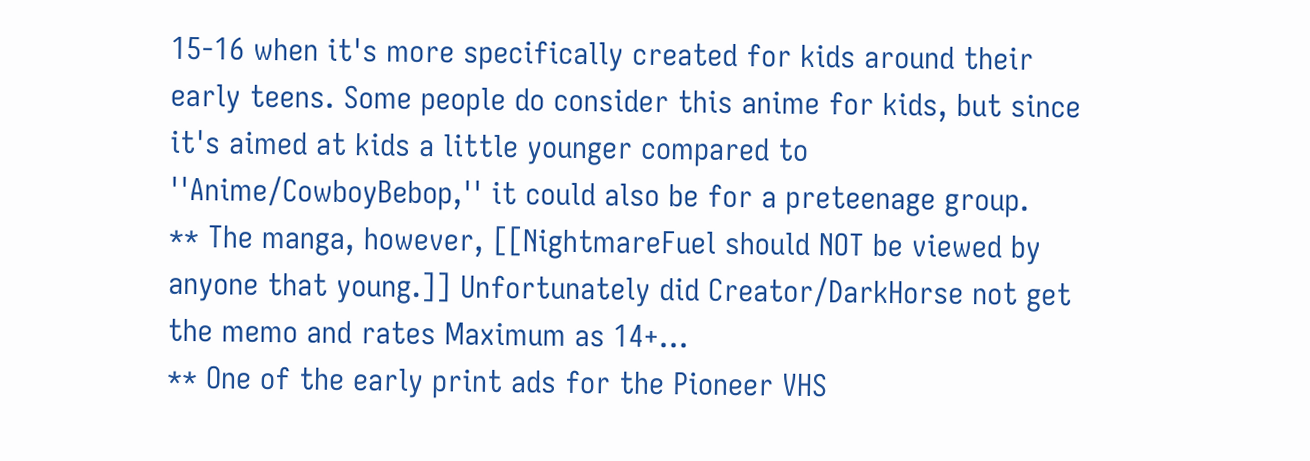15-16 when it's more specifically created for kids around their early teens. Some people do consider this anime for kids, but since it's aimed at kids a little younger compared to ''Anime/CowboyBebop,'' it could also be for a preteenage group.
** The manga, however, [[NightmareFuel should NOT be viewed by anyone that young.]] Unfortunately did Creator/DarkHorse not get the memo and rates Maximum as 14+...
** One of the early print ads for the Pioneer VHS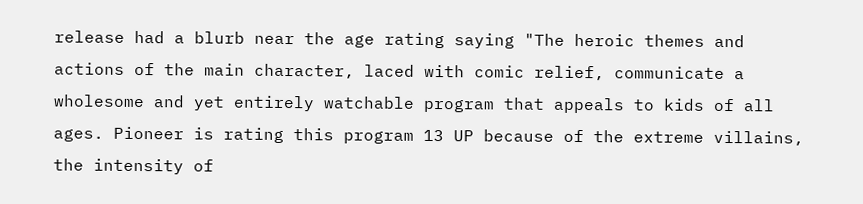release had a blurb near the age rating saying "The heroic themes and actions of the main character, laced with comic relief, communicate a wholesome and yet entirely watchable program that appeals to kids of all ages. Pioneer is rating this program 13 UP because of the extreme villains, the intensity of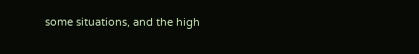some situations, and the high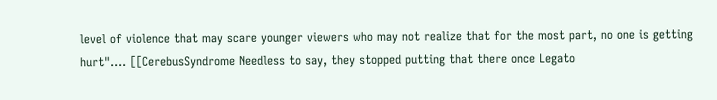level of violence that may scare younger viewers who may not realize that for the most part, no one is getting hurt".... [[CerebusSyndrome Needless to say, they stopped putting that there once Legato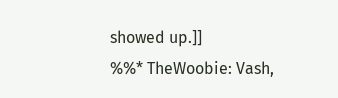showed up.]]
%%* TheWoobie: Vash,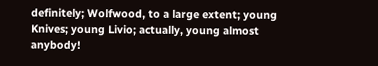definitely; Wolfwood, to a large extent; young Knives; young Livio; actually, young almost anybody!